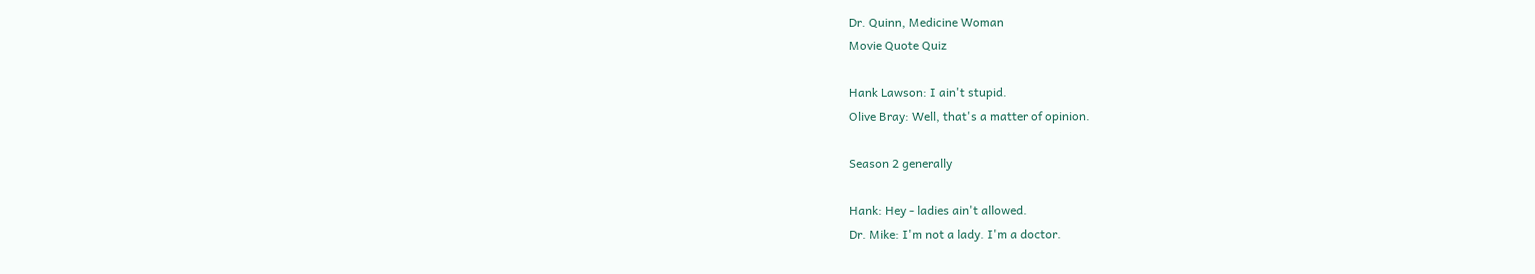Dr. Quinn, Medicine Woman
Movie Quote Quiz

Hank Lawson: I ain't stupid.
Olive Bray: Well, that's a matter of opinion.

Season 2 generally

Hank: Hey - ladies ain't allowed.
Dr. Mike: I'm not a lady. I'm a doctor.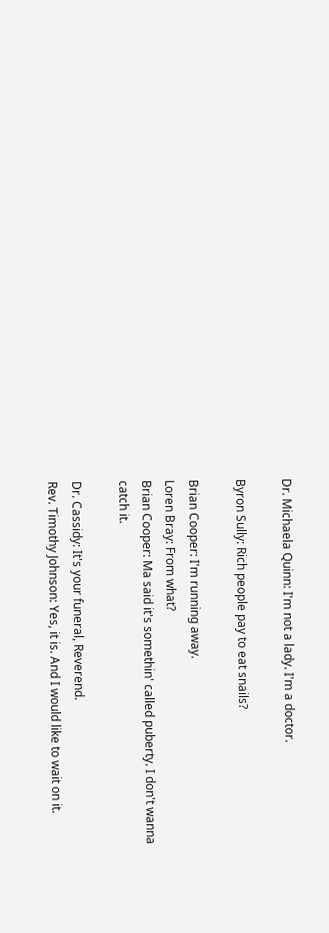Dr. Michaela Quinn: I'm not a lady. I'm a doctor.

Byron Sully: Rich people pay to eat snails?

Brian Cooper: I'm running away.
Loren Bray: From what?
Brian Cooper: Ma said it's somethin' called puberty. I don't wanna catch it.

Dr. Cassidy: It's your funeral, Reverend.
Rev. Timothy Johnson: Yes, it is. And I would like to wait on it.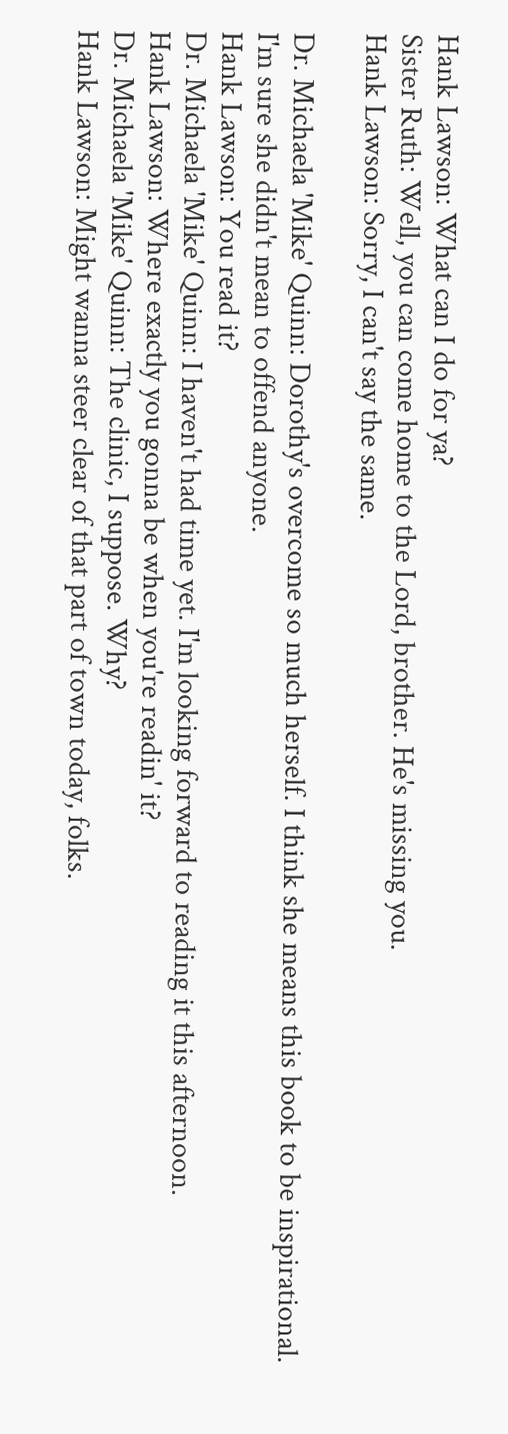Hank Lawson: What can I do for ya?
Sister Ruth: Well, you can come home to the Lord, brother. He's missing you.
Hank Lawson: Sorry, I can't say the same.

Dr. Michaela 'Mike' Quinn: Dorothy's overcome so much herself. I think she means this book to be inspirational. I'm sure she didn't mean to offend anyone.
Hank Lawson: You read it?
Dr. Michaela 'Mike' Quinn: I haven't had time yet. I'm looking forward to reading it this afternoon.
Hank Lawson: Where exactly you gonna be when you're readin' it?
Dr. Michaela 'Mike' Quinn: The clinic, I suppose. Why?
Hank Lawson: Might wanna steer clear of that part of town today, folks.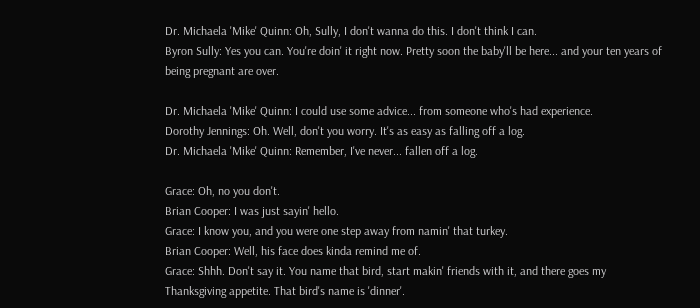Dr. Michaela 'Mike' Quinn: Oh, Sully, I don't wanna do this. I don't think I can.
Byron Sully: Yes you can. You're doin' it right now. Pretty soon the baby'll be here... and your ten years of being pregnant are over.

Dr. Michaela 'Mike' Quinn: I could use some advice... from someone who's had experience.
Dorothy Jennings: Oh. Well, don't you worry. It's as easy as falling off a log.
Dr. Michaela 'Mike' Quinn: Remember, I've never... fallen off a log.

Grace: Oh, no you don't.
Brian Cooper: I was just sayin' hello.
Grace: I know you, and you were one step away from namin' that turkey.
Brian Cooper: Well, his face does kinda remind me of.
Grace: Shhh. Don't say it. You name that bird, start makin' friends with it, and there goes my Thanksgiving appetite. That bird's name is 'dinner'.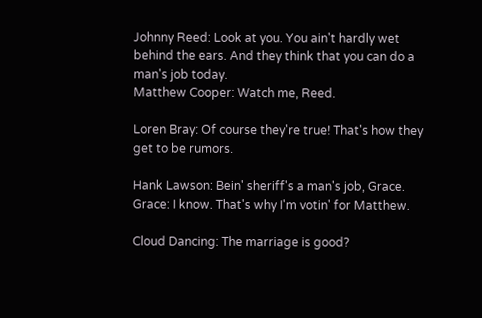Johnny Reed: Look at you. You ain't hardly wet behind the ears. And they think that you can do a man's job today.
Matthew Cooper: Watch me, Reed.

Loren Bray: Of course they're true! That's how they get to be rumors.

Hank Lawson: Bein' sheriff's a man's job, Grace.
Grace: I know. That's why I'm votin' for Matthew.

Cloud Dancing: The marriage is good?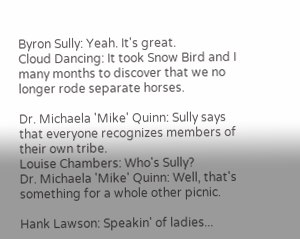Byron Sully: Yeah. It's great.
Cloud Dancing: It took Snow Bird and I many months to discover that we no longer rode separate horses.

Dr. Michaela 'Mike' Quinn: Sully says that everyone recognizes members of their own tribe.
Louise Chambers: Who's Sully?
Dr. Michaela 'Mike' Quinn: Well, that's something for a whole other picnic.

Hank Lawson: Speakin' of ladies...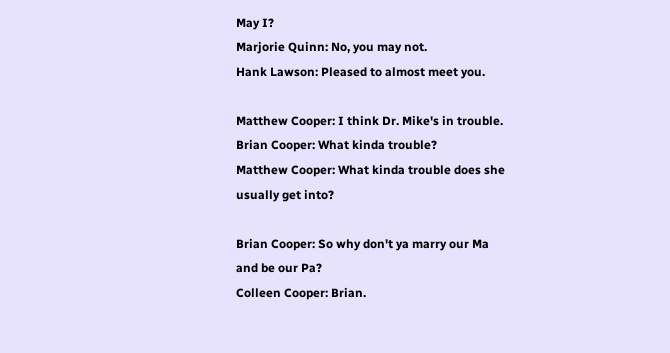May I?
Marjorie Quinn: No, you may not.
Hank Lawson: Pleased to almost meet you.

Matthew Cooper: I think Dr. Mike's in trouble.
Brian Cooper: What kinda trouble?
Matthew Cooper: What kinda trouble does she usually get into?

Brian Cooper: So why don't ya marry our Ma and be our Pa?
Colleen Cooper: Brian.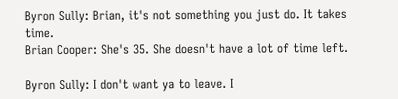Byron Sully: Brian, it's not something you just do. It takes time.
Brian Cooper: She's 35. She doesn't have a lot of time left.

Byron Sully: I don't want ya to leave. I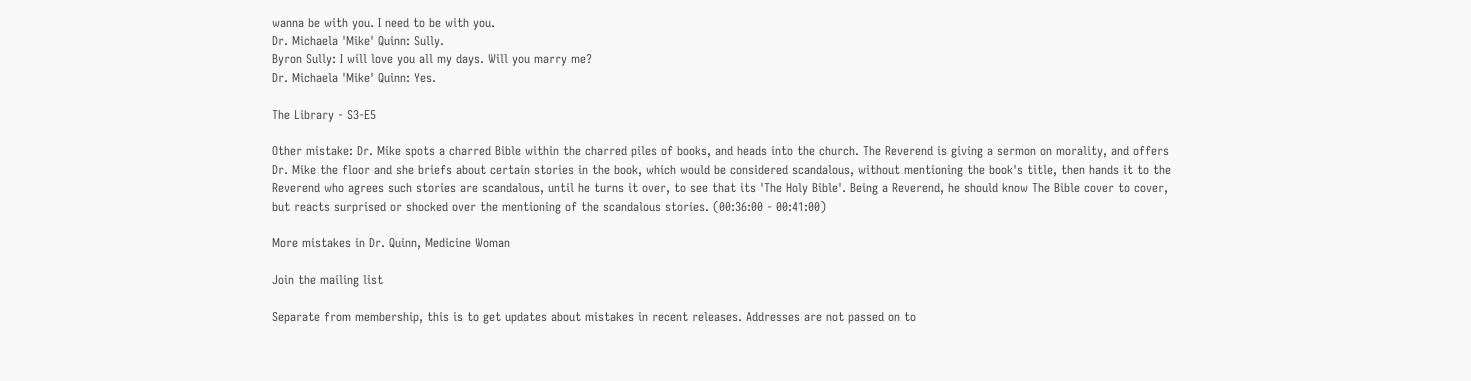wanna be with you. I need to be with you.
Dr. Michaela 'Mike' Quinn: Sully.
Byron Sully: I will love you all my days. Will you marry me?
Dr. Michaela 'Mike' Quinn: Yes.

The Library - S3-E5

Other mistake: Dr. Mike spots a charred Bible within the charred piles of books, and heads into the church. The Reverend is giving a sermon on morality, and offers Dr. Mike the floor and she briefs about certain stories in the book, which would be considered scandalous, without mentioning the book's title, then hands it to the Reverend who agrees such stories are scandalous, until he turns it over, to see that its 'The Holy Bible'. Being a Reverend, he should know The Bible cover to cover, but reacts surprised or shocked over the mentioning of the scandalous stories. (00:36:00 - 00:41:00)

More mistakes in Dr. Quinn, Medicine Woman

Join the mailing list

Separate from membership, this is to get updates about mistakes in recent releases. Addresses are not passed on to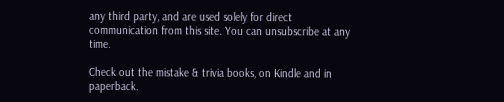any third party, and are used solely for direct communication from this site. You can unsubscribe at any time.

Check out the mistake & trivia books, on Kindle and in paperback.